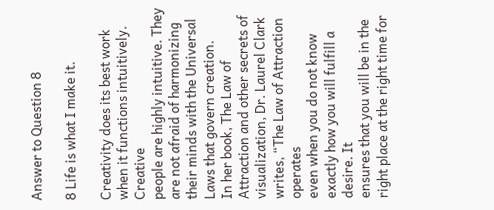Answer to Question 8

8 Life is what I make it.

Creativity does its best work when it functions intuitively. Creative
people are highly intuitive. They are not afraid of harmonizing
their minds with the Universal Laws that govern creation.
In her book, The Law of Attraction and other secrets of
visualization, Dr. Laurel Clark writes, “The Law of Attraction operates
even when you do not know exactly how you will fulfill a desire. It
ensures that you will be in the right place at the right time for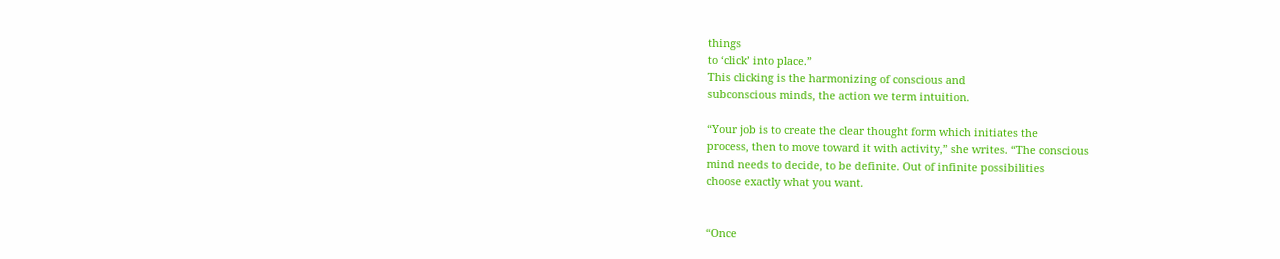things
to ‘click’ into place.”
This clicking is the harmonizing of conscious and
subconscious minds, the action we term intuition.

“Your job is to create the clear thought form which initiates the
process, then to move toward it with activity,” she writes. “The conscious
mind needs to decide, to be definite. Out of infinite possibilities
choose exactly what you want.


“Once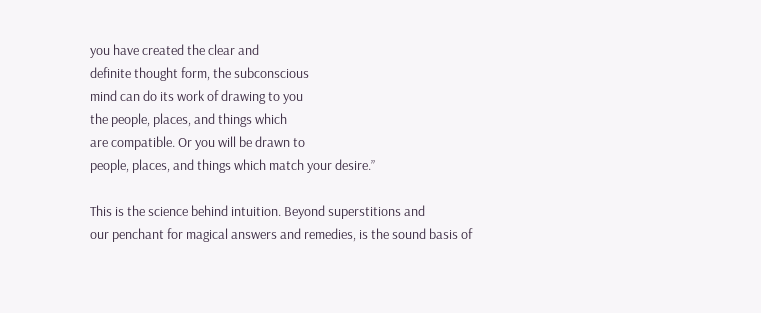you have created the clear and
definite thought form, the subconscious
mind can do its work of drawing to you
the people, places, and things which
are compatible. Or you will be drawn to
people, places, and things which match your desire.”

This is the science behind intuition. Beyond superstitions and
our penchant for magical answers and remedies, is the sound basis of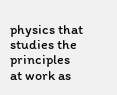physics that studies the principles at work as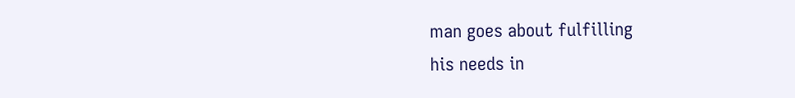man goes about fulfilling
his needs in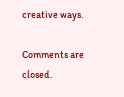creative ways.

Comments are closed.